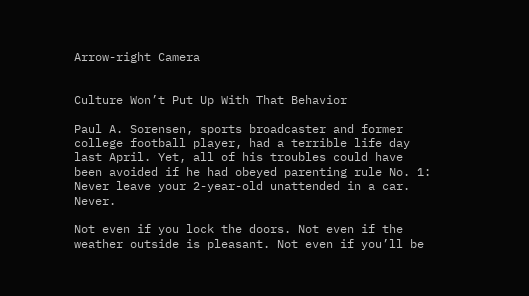Arrow-right Camera


Culture Won’t Put Up With That Behavior

Paul A. Sorensen, sports broadcaster and former college football player, had a terrible life day last April. Yet, all of his troubles could have been avoided if he had obeyed parenting rule No. 1: Never leave your 2-year-old unattended in a car. Never.

Not even if you lock the doors. Not even if the weather outside is pleasant. Not even if you’ll be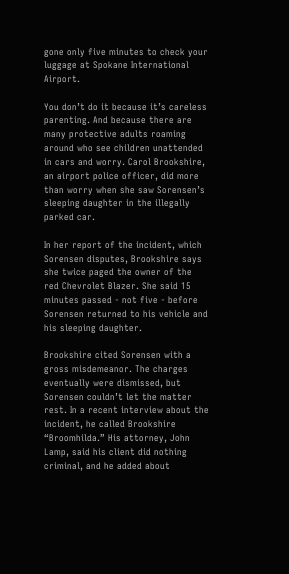gone only five minutes to check your luggage at Spokane International Airport.

You don’t do it because it’s careless parenting. And because there are many protective adults roaming around who see children unattended in cars and worry. Carol Brookshire, an airport police officer, did more than worry when she saw Sorensen’s sleeping daughter in the illegally parked car.

In her report of the incident, which Sorensen disputes, Brookshire says she twice paged the owner of the red Chevrolet Blazer. She said 15 minutes passed - not five - before Sorensen returned to his vehicle and his sleeping daughter.

Brookshire cited Sorensen with a gross misdemeanor. The charges eventually were dismissed, but Sorensen couldn’t let the matter rest. In a recent interview about the incident, he called Brookshire “Broomhilda.” His attorney, John Lamp, said his client did nothing criminal, and he added about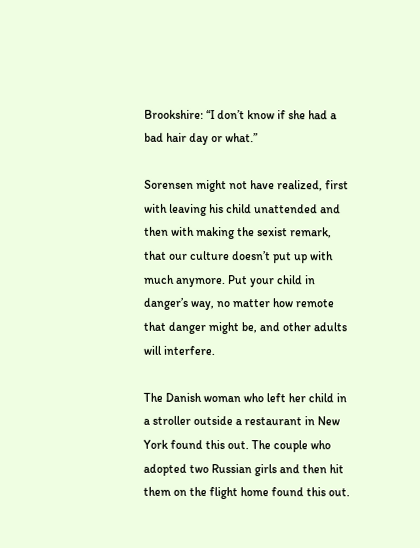Brookshire: “I don’t know if she had a bad hair day or what.”

Sorensen might not have realized, first with leaving his child unattended and then with making the sexist remark, that our culture doesn’t put up with much anymore. Put your child in danger’s way, no matter how remote that danger might be, and other adults will interfere.

The Danish woman who left her child in a stroller outside a restaurant in New York found this out. The couple who adopted two Russian girls and then hit them on the flight home found this out.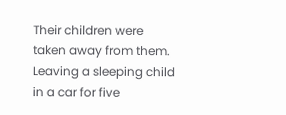Their children were taken away from them. Leaving a sleeping child in a car for five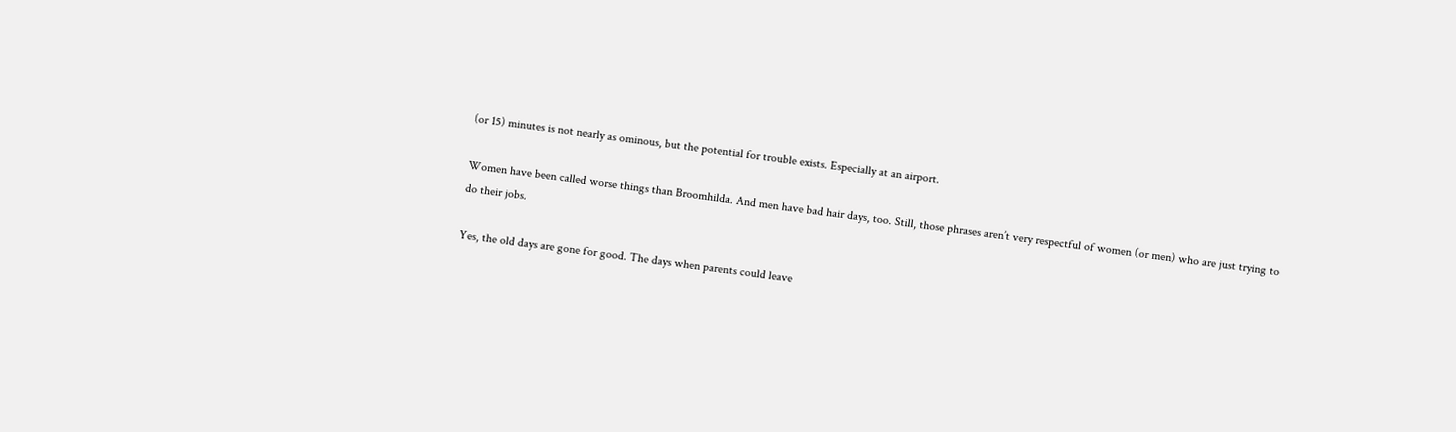(or 15) minutes is not nearly as ominous, but the potential for trouble exists. Especially at an airport.

Women have been called worse things than Broomhilda. And men have bad hair days, too. Still, those phrases aren’t very respectful of women (or men) who are just trying to do their jobs.

Yes, the old days are gone for good. The days when parents could leave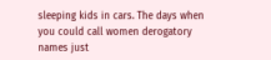sleeping kids in cars. The days when you could call women derogatory names just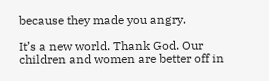because they made you angry.

It’s a new world. Thank God. Our children and women are better off in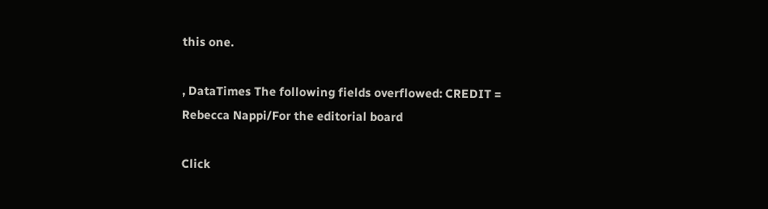this one.

, DataTimes The following fields overflowed: CREDIT = Rebecca Nappi/For the editorial board

Click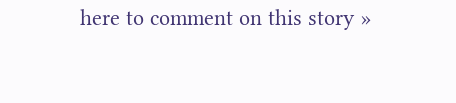here to comment on this story »